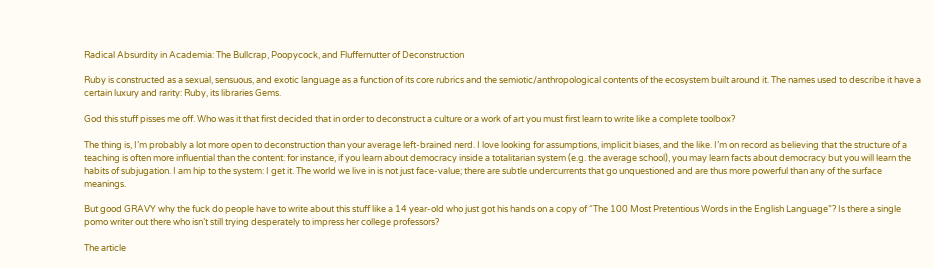Radical Absurdity in Academia: The Bullcrap, Poopycock, and Fluffernutter of Deconstruction

Ruby is constructed as a sexual, sensuous, and exotic language as a function of its core rubrics and the semiotic/anthropological contents of the ecosystem built around it. The names used to describe it have a certain luxury and rarity: Ruby, its libraries Gems.

God this stuff pisses me off. Who was it that first decided that in order to deconstruct a culture or a work of art you must first learn to write like a complete toolbox?

The thing is, I’m probably a lot more open to deconstruction than your average left-brained nerd. I love looking for assumptions, implicit biases, and the like. I’m on record as believing that the structure of a teaching is often more influential than the content: for instance, if you learn about democracy inside a totalitarian system (e.g. the average school), you may learn facts about democracy but you will learn the habits of subjugation. I am hip to the system: I get it. The world we live in is not just face-value; there are subtle undercurrents that go unquestioned and are thus more powerful than any of the surface meanings.

But good GRAVY why the fuck do people have to write about this stuff like a 14 year-old who just got his hands on a copy of “The 100 Most Pretentious Words in the English Language”? Is there a single pomo writer out there who isn’t still trying desperately to impress her college professors?

The article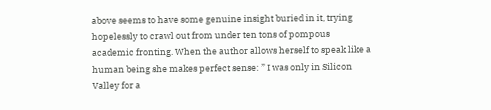above seems to have some genuine insight buried in it, trying hopelessly to crawl out from under ten tons of pompous academic fronting. When the author allows herself to speak like a human being she makes perfect sense: ” I was only in Silicon Valley for a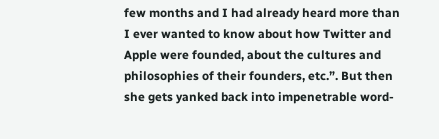few months and I had already heard more than I ever wanted to know about how Twitter and Apple were founded, about the cultures and philosophies of their founders, etc.”. But then she gets yanked back into impenetrable word-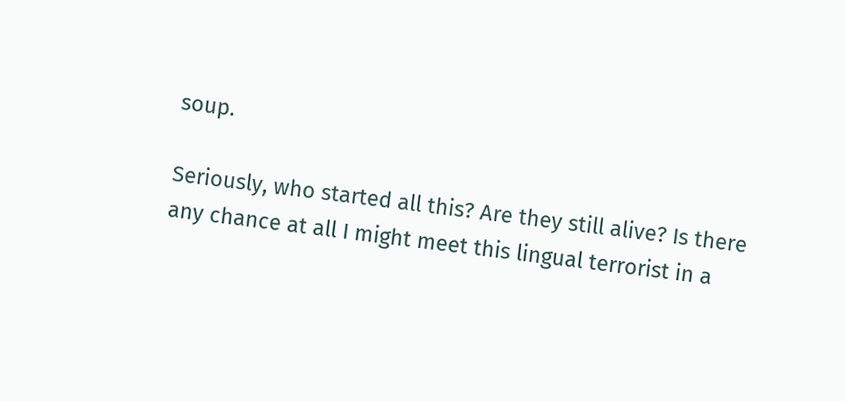soup.

Seriously, who started all this? Are they still alive? Is there any chance at all I might meet this lingual terrorist in a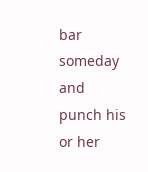bar someday and punch his or her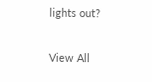lights out?

View All